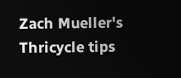Zach Mueller's Thricycle tips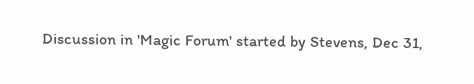Discussion in 'Magic Forum' started by Stevens, Dec 31,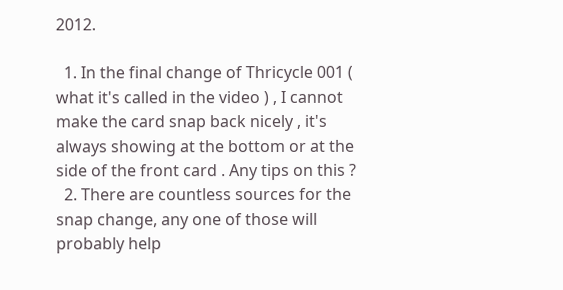2012.

  1. In the final change of Thricycle 001 ( what it's called in the video ) , I cannot make the card snap back nicely , it's always showing at the bottom or at the side of the front card . Any tips on this ?
  2. There are countless sources for the snap change, any one of those will probably help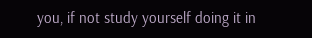you, if not study yourself doing it in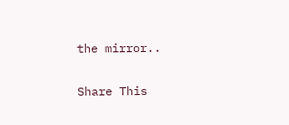the mirror..

Share This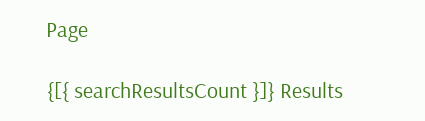Page

{[{ searchResultsCount }]} Results